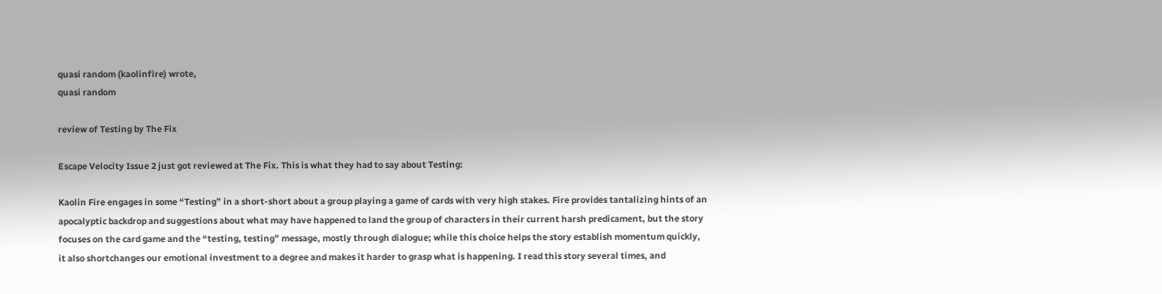quasi random (kaolinfire) wrote,
quasi random

review of Testing by The Fix

Escape Velocity Issue 2 just got reviewed at The Fix. This is what they had to say about Testing:

Kaolin Fire engages in some “Testing” in a short-short about a group playing a game of cards with very high stakes. Fire provides tantalizing hints of an apocalyptic backdrop and suggestions about what may have happened to land the group of characters in their current harsh predicament, but the story focuses on the card game and the “testing, testing” message, mostly through dialogue; while this choice helps the story establish momentum quickly, it also shortchanges our emotional investment to a degree and makes it harder to grasp what is happening. I read this story several times, and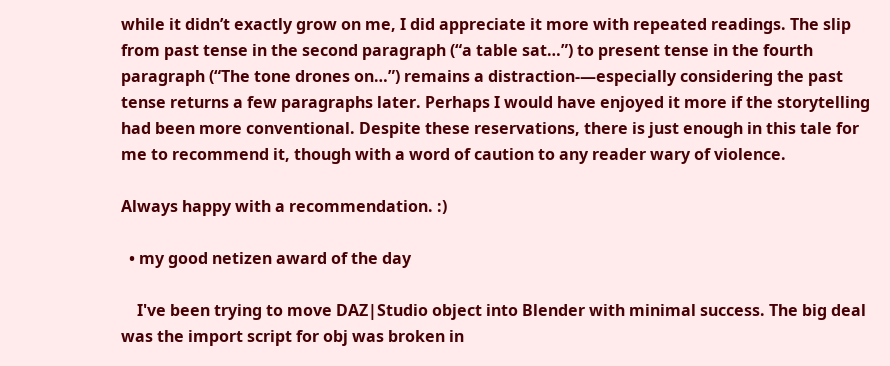while it didn’t exactly grow on me, I did appreciate it more with repeated readings. The slip from past tense in the second paragraph (“a table sat…”) to present tense in the fourth paragraph (“The tone drones on…”) remains a distraction-—especially considering the past tense returns a few paragraphs later. Perhaps I would have enjoyed it more if the storytelling had been more conventional. Despite these reservations, there is just enough in this tale for me to recommend it, though with a word of caution to any reader wary of violence.

Always happy with a recommendation. :)

  • my good netizen award of the day

    I've been trying to move DAZ|Studio object into Blender with minimal success. The big deal was the import script for obj was broken in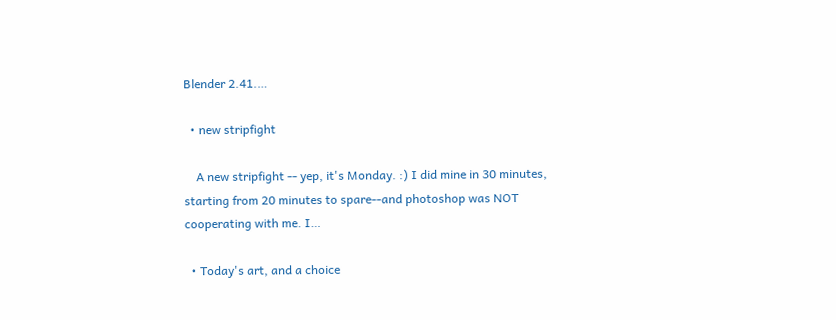Blender 2.41.…

  • new stripfight

    A new stripfight -- yep, it's Monday. :) I did mine in 30 minutes, starting from 20 minutes to spare--and photoshop was NOT cooperating with me. I…

  • Today's art, and a choice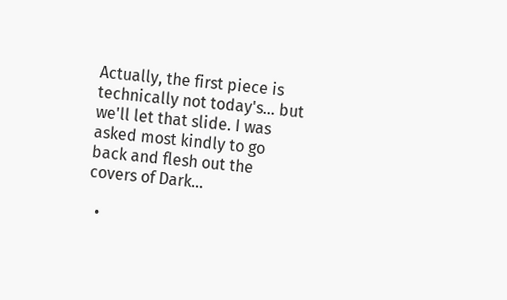Actually, the first piece is technically not today's... but we'll let that slide. I was asked most kindly to go back and flesh out the covers of Dark…

  •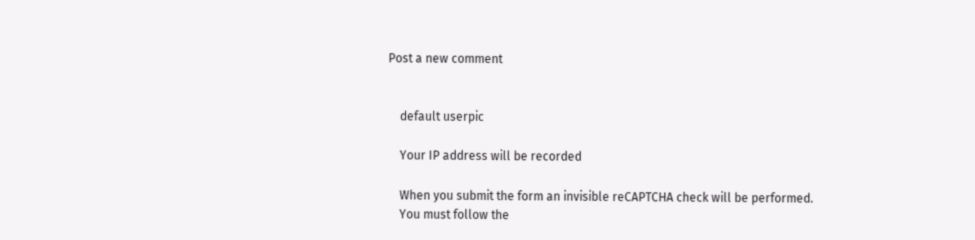Post a new comment


    default userpic

    Your IP address will be recorded

    When you submit the form an invisible reCAPTCHA check will be performed.
    You must follow the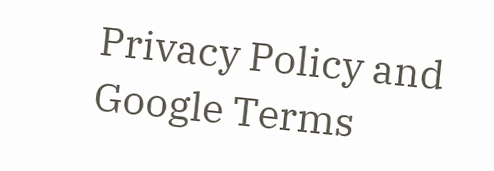Privacy Policy and Google Terms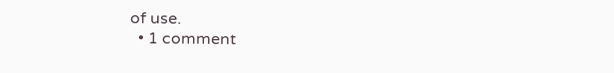of use.
  • 1 comment